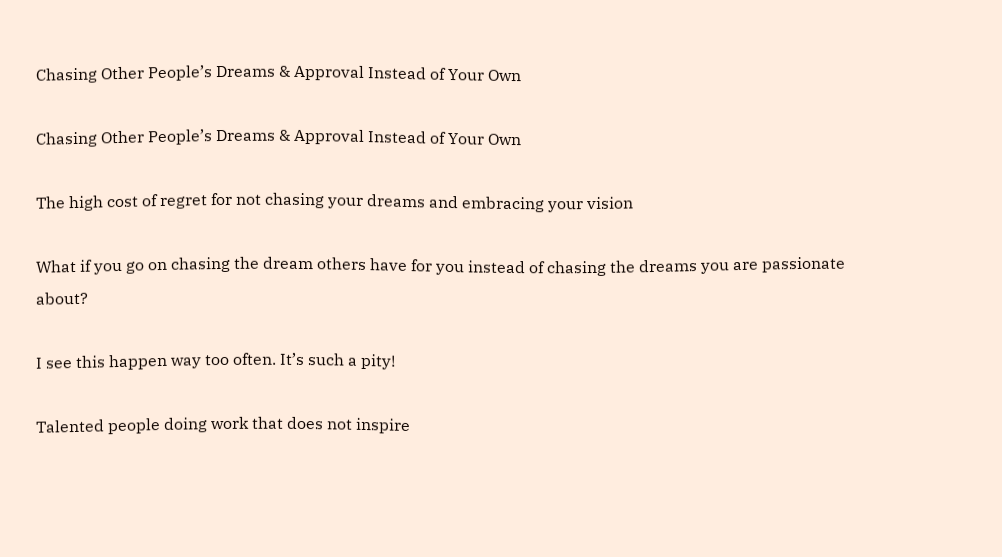Chasing Other People’s Dreams & Approval Instead of Your Own

Chasing Other People’s Dreams & Approval Instead of Your Own

The high cost of regret for not chasing your dreams and embracing your vision

What if you go on chasing the dream others have for you instead of chasing the dreams you are passionate about?

I see this happen way too often. It’s such a pity!

Talented people doing work that does not inspire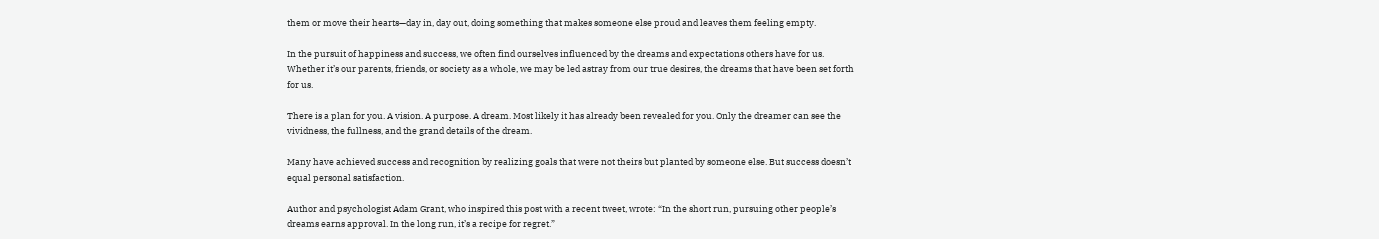them or move their hearts—day in, day out, doing something that makes someone else proud and leaves them feeling empty.

In the pursuit of happiness and success, we often find ourselves influenced by the dreams and expectations others have for us. Whether it’s our parents, friends, or society as a whole, we may be led astray from our true desires, the dreams that have been set forth for us.

There is a plan for you. A vision. A purpose. A dream. Most likely it has already been revealed for you. Only the dreamer can see the vividness, the fullness, and the grand details of the dream.

Many have achieved success and recognition by realizing goals that were not theirs but planted by someone else. But success doesn’t equal personal satisfaction.

Author and psychologist Adam Grant, who inspired this post with a recent tweet, wrote: “In the short run, pursuing other people’s dreams earns approval. In the long run, it’s a recipe for regret.”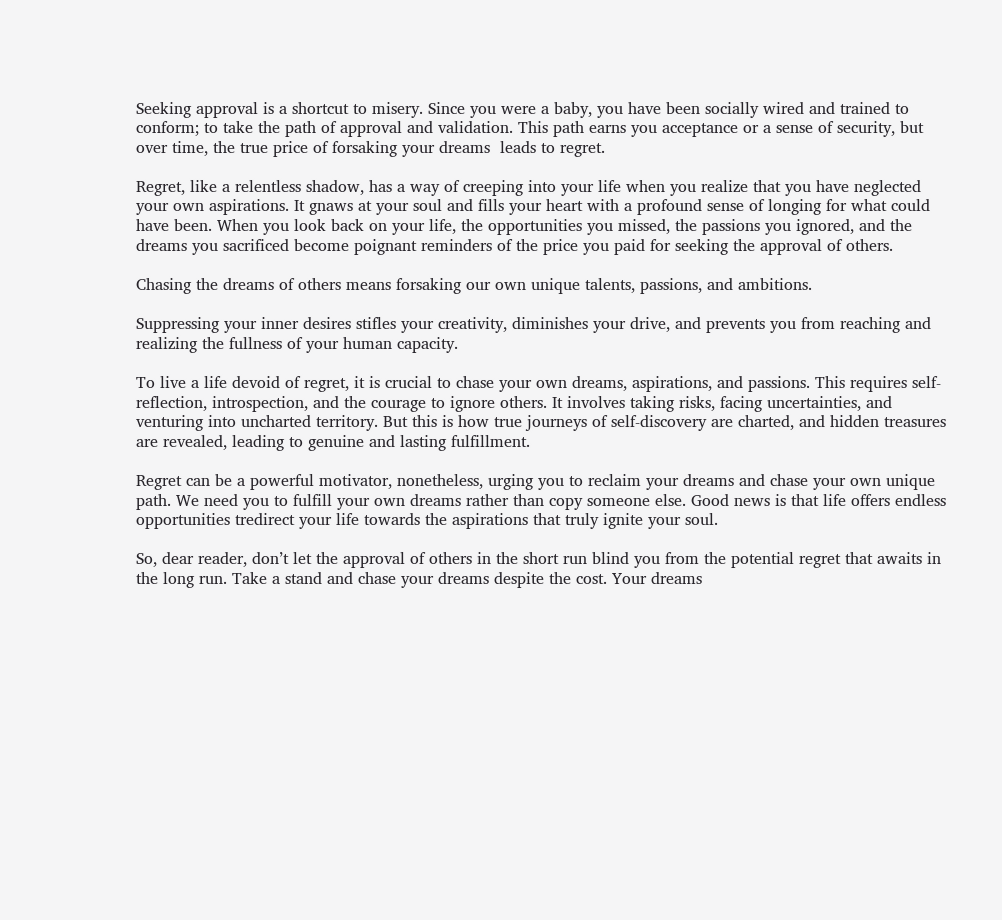Seeking approval is a shortcut to misery. Since you were a baby, you have been socially wired and trained to conform; to take the path of approval and validation. This path earns you acceptance or a sense of security, but over time, the true price of forsaking your dreams  leads to regret.

Regret, like a relentless shadow, has a way of creeping into your life when you realize that you have neglected your own aspirations. It gnaws at your soul and fills your heart with a profound sense of longing for what could have been. When you look back on your life, the opportunities you missed, the passions you ignored, and the dreams you sacrificed become poignant reminders of the price you paid for seeking the approval of others.

Chasing the dreams of others means forsaking our own unique talents, passions, and ambitions.

Suppressing your inner desires stifles your creativity, diminishes your drive, and prevents you from reaching and realizing the fullness of your human capacity.

To live a life devoid of regret, it is crucial to chase your own dreams, aspirations, and passions. This requires self-reflection, introspection, and the courage to ignore others. It involves taking risks, facing uncertainties, and venturing into uncharted territory. But this is how true journeys of self-discovery are charted, and hidden treasures are revealed, leading to genuine and lasting fulfillment.

Regret can be a powerful motivator, nonetheless, urging you to reclaim your dreams and chase your own unique path. We need you to fulfill your own dreams rather than copy someone else. Good news is that life offers endless opportunities tredirect your life towards the aspirations that truly ignite your soul.

So, dear reader, don’t let the approval of others in the short run blind you from the potential regret that awaits in the long run. Take a stand and chase your dreams despite the cost. Your dreams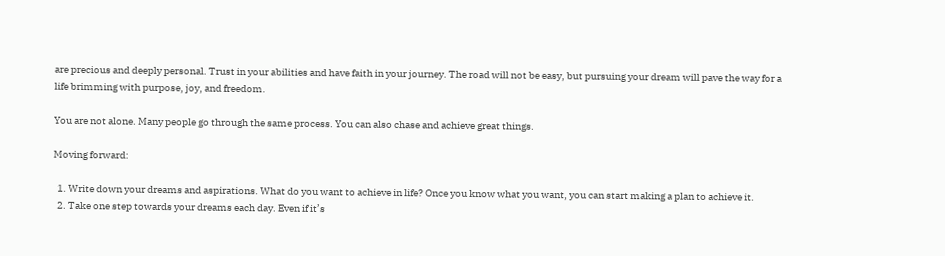are precious and deeply personal. Trust in your abilities and have faith in your journey. The road will not be easy, but pursuing your dream will pave the way for a life brimming with purpose, joy, and freedom.

You are not alone. Many people go through the same process. You can also chase and achieve great things.

Moving forward:

  1. Write down your dreams and aspirations. What do you want to achieve in life? Once you know what you want, you can start making a plan to achieve it.
  2. Take one step towards your dreams each day. Even if it’s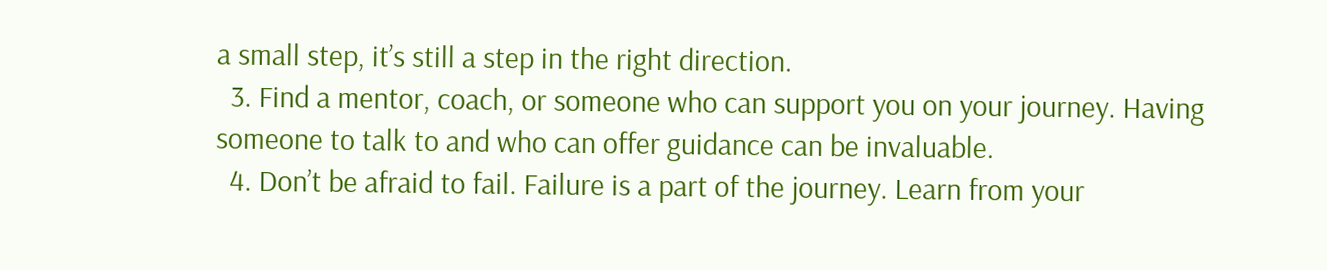a small step, it’s still a step in the right direction.
  3. Find a mentor, coach, or someone who can support you on your journey. Having someone to talk to and who can offer guidance can be invaluable.
  4. Don’t be afraid to fail. Failure is a part of the journey. Learn from your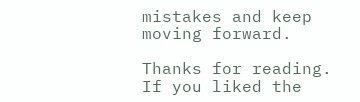mistakes and keep moving forward.

Thanks for reading. If you liked the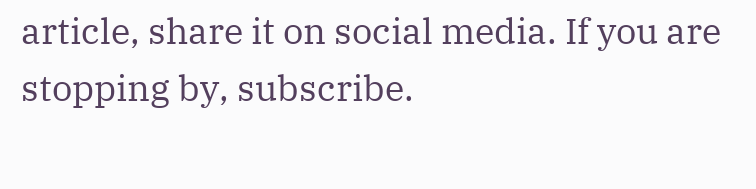article, share it on social media. If you are stopping by, subscribe.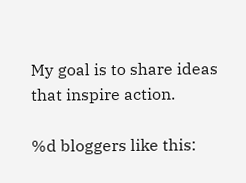My goal is to share ideas that inspire action.

%d bloggers like this: